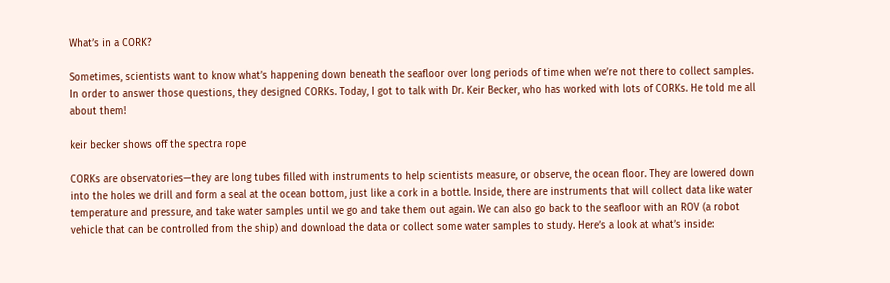What’s in a CORK?

Sometimes, scientists want to know what’s happening down beneath the seafloor over long periods of time when we’re not there to collect samples. In order to answer those questions, they designed CORKs. Today, I got to talk with Dr. Keir Becker, who has worked with lots of CORKs. He told me all about them!

keir becker shows off the spectra rope

CORKs are observatories—they are long tubes filled with instruments to help scientists measure, or observe, the ocean floor. They are lowered down into the holes we drill and form a seal at the ocean bottom, just like a cork in a bottle. Inside, there are instruments that will collect data like water temperature and pressure, and take water samples until we go and take them out again. We can also go back to the seafloor with an ROV (a robot vehicle that can be controlled from the ship) and download the data or collect some water samples to study. Here’s a look at what’s inside: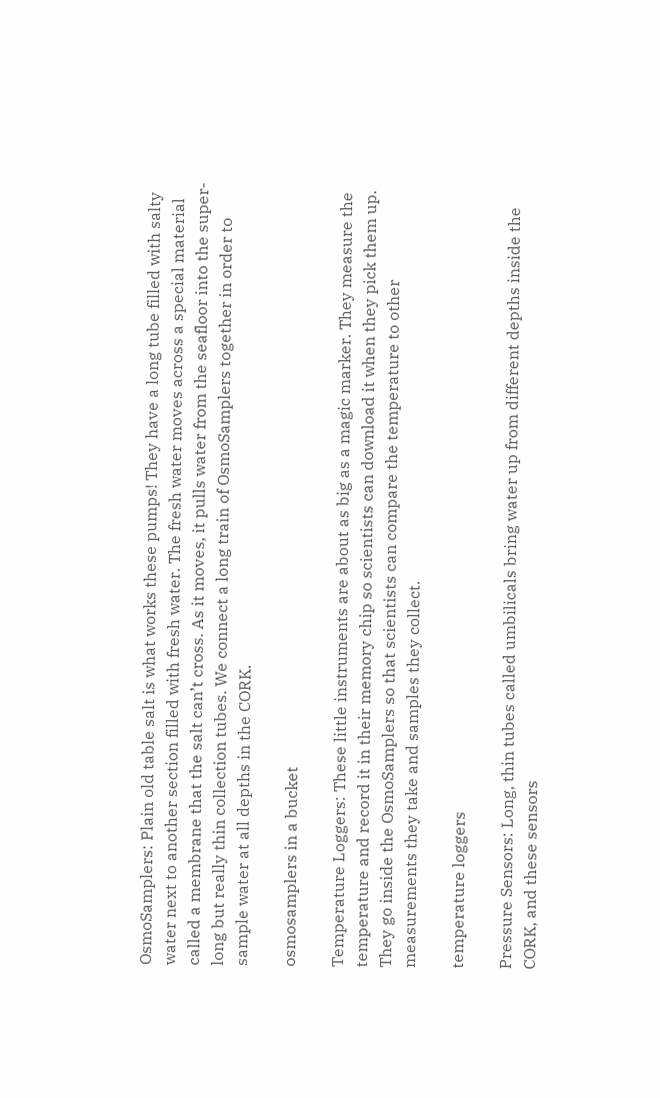OsmoSamplers: Plain old table salt is what works these pumps! They have a long tube filled with salty water next to another section filled with fresh water. The fresh water moves across a special material called a membrane that the salt can’t cross. As it moves, it pulls water from the seafloor into the super-long but really thin collection tubes. We connect a long train of OsmoSamplers together in order to sample water at all depths in the CORK.

osmosamplers in a bucket

Temperature Loggers: These little instruments are about as big as a magic marker. They measure the temperature and record it in their memory chip so scientists can download it when they pick them up. They go inside the OsmoSamplers so that scientists can compare the temperature to other measurements they take and samples they collect.

temperature loggers

Pressure Sensors: Long, thin tubes called umbilicals bring water up from different depths inside the CORK, and these sensors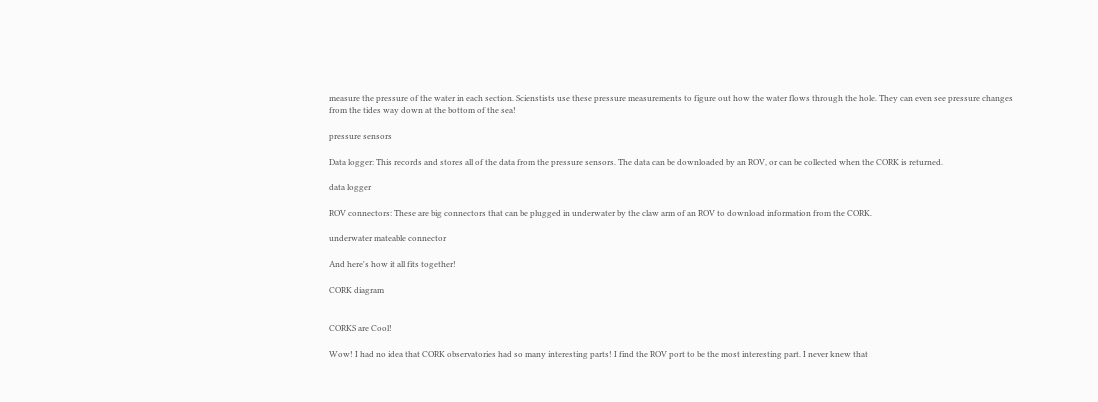measure the pressure of the water in each section. Scienstists use these pressure measurements to figure out how the water flows through the hole. They can even see pressure changes from the tides way down at the bottom of the sea!

pressure sensors

Data logger: This records and stores all of the data from the pressure sensors. The data can be downloaded by an ROV, or can be collected when the CORK is returned.

data logger

ROV connectors: These are big connectors that can be plugged in underwater by the claw arm of an ROV to download information from the CORK.

underwater mateable connector

And here's how it all fits together!

CORK diagram


CORKS are Cool!

Wow! I had no idea that CORK observatories had so many interesting parts! I find the ROV port to be the most interesting part. I never knew that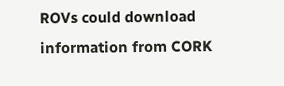ROVs could download information from CORK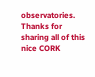observatories. Thanks for sharing all of this nice CORK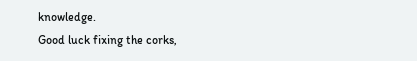knowledge.
Good luck fixing the corks,